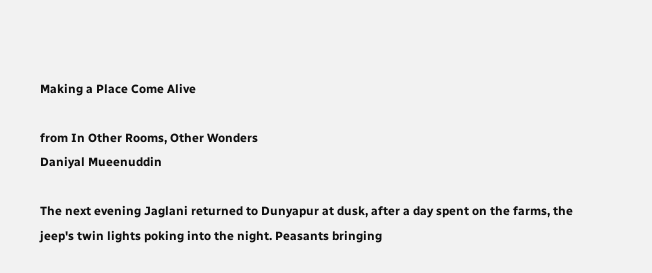Making a Place Come Alive

from In Other Rooms, Other Wonders
Daniyal Mueenuddin

The next evening Jaglani returned to Dunyapur at dusk, after a day spent on the farms, the jeep's twin lights poking into the night. Peasants bringing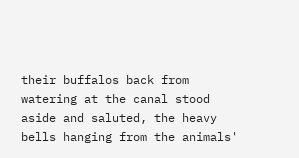their buffalos back from watering at the canal stood aside and saluted, the heavy bells hanging from the animals'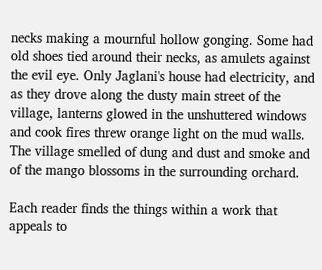necks making a mournful hollow gonging. Some had old shoes tied around their necks, as amulets against the evil eye. Only Jaglani's house had electricity, and as they drove along the dusty main street of the village, lanterns glowed in the unshuttered windows and cook fires threw orange light on the mud walls.  The village smelled of dung and dust and smoke and of the mango blossoms in the surrounding orchard.

Each reader finds the things within a work that appeals to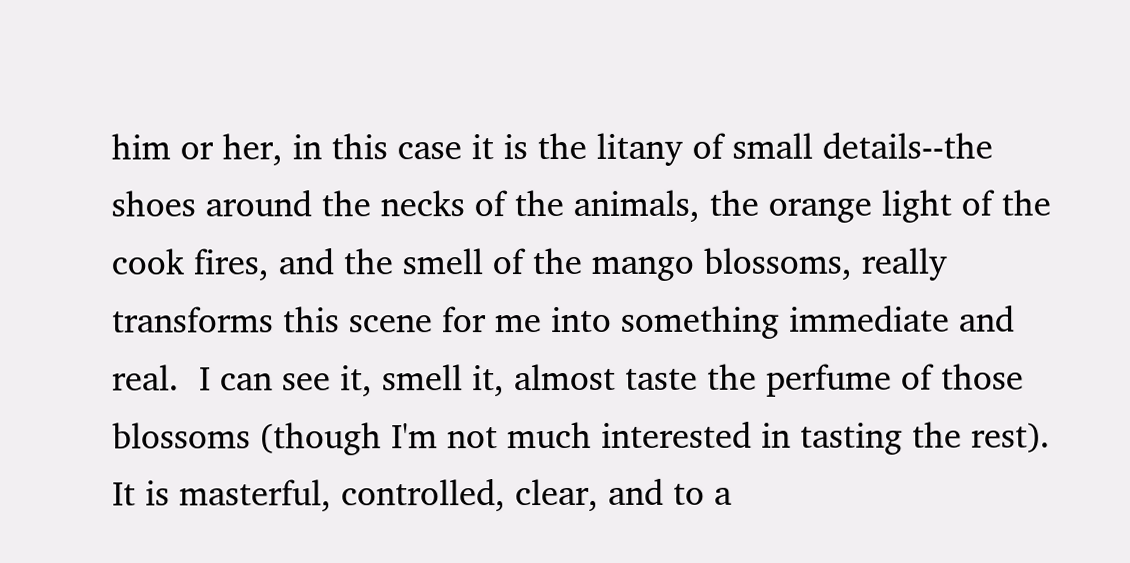him or her, in this case it is the litany of small details--the shoes around the necks of the animals, the orange light of the cook fires, and the smell of the mango blossoms, really transforms this scene for me into something immediate and real.  I can see it, smell it, almost taste the perfume of those blossoms (though I'm not much interested in tasting the rest).  It is masterful, controlled, clear, and to a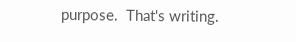purpose.  That's writing.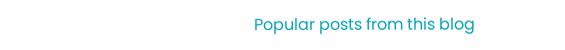Popular posts from this blog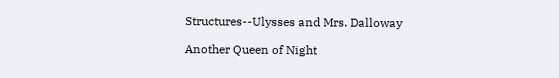Structures--Ulysses and Mrs. Dalloway

Another Queen of Night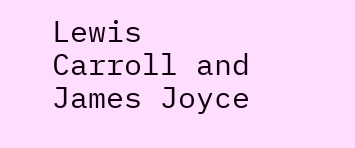Lewis Carroll and James Joyce